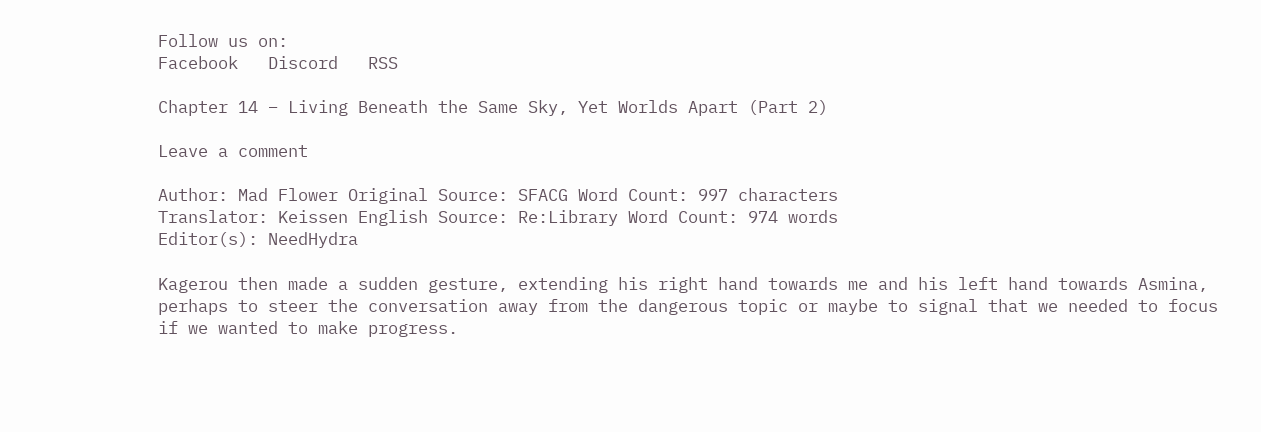Follow us on:
Facebook   Discord   RSS

Chapter 14 – Living Beneath the Same Sky, Yet Worlds Apart (Part 2)

Leave a comment

Author: Mad Flower Original Source: SFACG Word Count: 997 characters
Translator: Keissen English Source: Re:Library Word Count: 974 words
Editor(s): NeedHydra

Kagerou then made a sudden gesture, extending his right hand towards me and his left hand towards Asmina, perhaps to steer the conversation away from the dangerous topic or maybe to signal that we needed to focus if we wanted to make progress.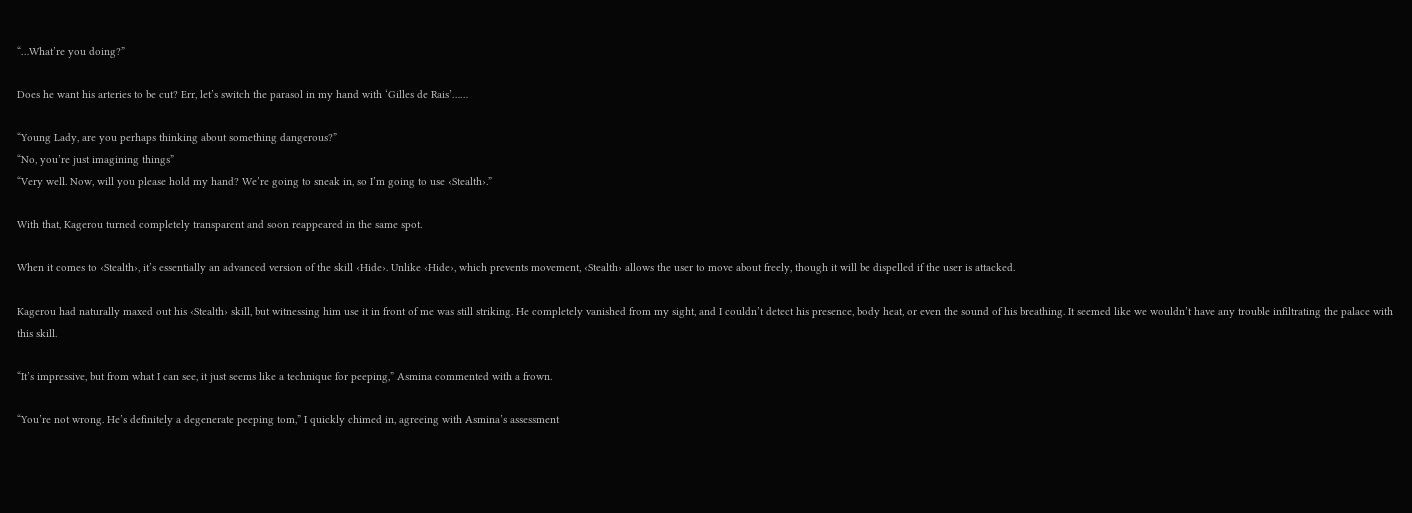“…What’re you doing?”

Does he want his arteries to be cut? Err, let’s switch the parasol in my hand with ‘Gilles de Rais’……

“Young Lady, are you perhaps thinking about something dangerous?”
“No, you’re just imagining things”
“Very well. Now, will you please hold my hand? We’re going to sneak in, so I’m going to use ‹Stealth›.”

With that, Kagerou turned completely transparent and soon reappeared in the same spot.

When it comes to ‹Stealth›, it’s essentially an advanced version of the skill ‹Hide›. Unlike ‹Hide›, which prevents movement, ‹Stealth› allows the user to move about freely, though it will be dispelled if the user is attacked.

Kagerou had naturally maxed out his ‹Stealth› skill, but witnessing him use it in front of me was still striking. He completely vanished from my sight, and I couldn’t detect his presence, body heat, or even the sound of his breathing. It seemed like we wouldn’t have any trouble infiltrating the palace with this skill.

“It’s impressive, but from what I can see, it just seems like a technique for peeping,” Asmina commented with a frown.

“You’re not wrong. He’s definitely a degenerate peeping tom,” I quickly chimed in, agreeing with Asmina’s assessment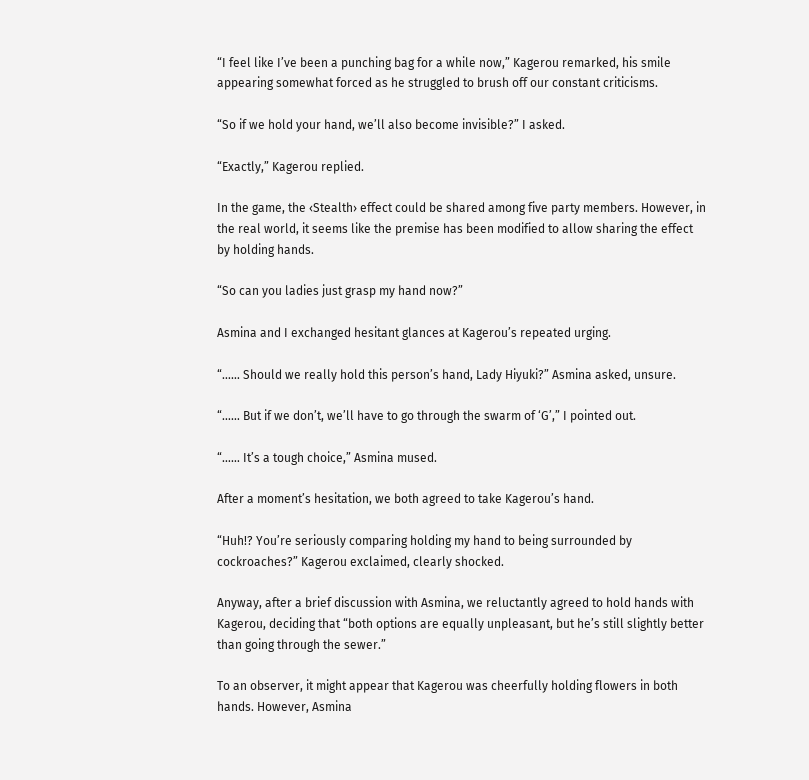“I feel like I’ve been a punching bag for a while now,” Kagerou remarked, his smile appearing somewhat forced as he struggled to brush off our constant criticisms.

“So if we hold your hand, we’ll also become invisible?” I asked.

“Exactly,” Kagerou replied.

In the game, the ‹Stealth› effect could be shared among five party members. However, in the real world, it seems like the premise has been modified to allow sharing the effect by holding hands.

“So can you ladies just grasp my hand now?”

Asmina and I exchanged hesitant glances at Kagerou’s repeated urging.

“…… Should we really hold this person’s hand, Lady Hiyuki?” Asmina asked, unsure.

“…… But if we don’t, we’ll have to go through the swarm of ‘G’,” I pointed out.

“…… It’s a tough choice,” Asmina mused.

After a moment’s hesitation, we both agreed to take Kagerou’s hand.

“Huh!? You’re seriously comparing holding my hand to being surrounded by cockroaches?” Kagerou exclaimed, clearly shocked.

Anyway, after a brief discussion with Asmina, we reluctantly agreed to hold hands with Kagerou, deciding that “both options are equally unpleasant, but he’s still slightly better than going through the sewer.”

To an observer, it might appear that Kagerou was cheerfully holding flowers in both hands. However, Asmina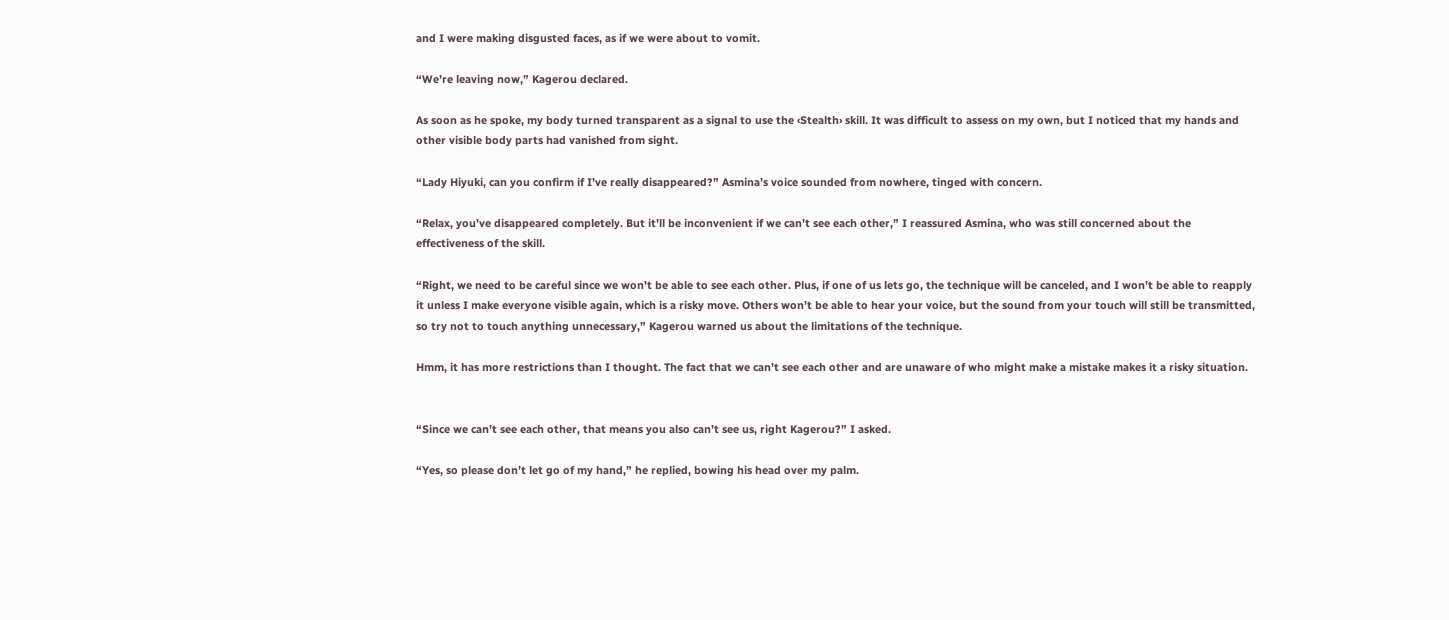and I were making disgusted faces, as if we were about to vomit.

“We’re leaving now,” Kagerou declared.

As soon as he spoke, my body turned transparent as a signal to use the ‹Stealth› skill. It was difficult to assess on my own, but I noticed that my hands and other visible body parts had vanished from sight.

“Lady Hiyuki, can you confirm if I’ve really disappeared?” Asmina’s voice sounded from nowhere, tinged with concern.

“Relax, you’ve disappeared completely. But it’ll be inconvenient if we can’t see each other,” I reassured Asmina, who was still concerned about the effectiveness of the skill.

“Right, we need to be careful since we won’t be able to see each other. Plus, if one of us lets go, the technique will be canceled, and I won’t be able to reapply it unless I make everyone visible again, which is a risky move. Others won’t be able to hear your voice, but the sound from your touch will still be transmitted, so try not to touch anything unnecessary,” Kagerou warned us about the limitations of the technique.

Hmm, it has more restrictions than I thought. The fact that we can’t see each other and are unaware of who might make a mistake makes it a risky situation.


“Since we can’t see each other, that means you also can’t see us, right Kagerou?” I asked.

“Yes, so please don’t let go of my hand,” he replied, bowing his head over my palm.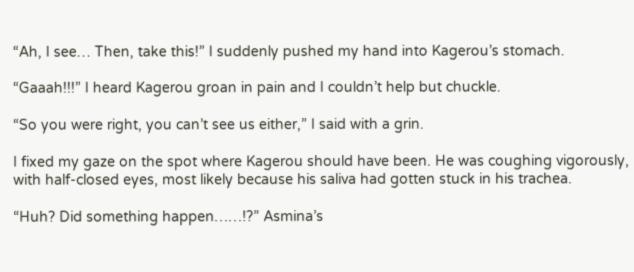“Ah, I see… Then, take this!” I suddenly pushed my hand into Kagerou’s stomach.

“Gaaah!!!” I heard Kagerou groan in pain and I couldn’t help but chuckle.

“So you were right, you can’t see us either,” I said with a grin.

I fixed my gaze on the spot where Kagerou should have been. He was coughing vigorously, with half-closed eyes, most likely because his saliva had gotten stuck in his trachea.

“Huh? Did something happen……!?” Asmina’s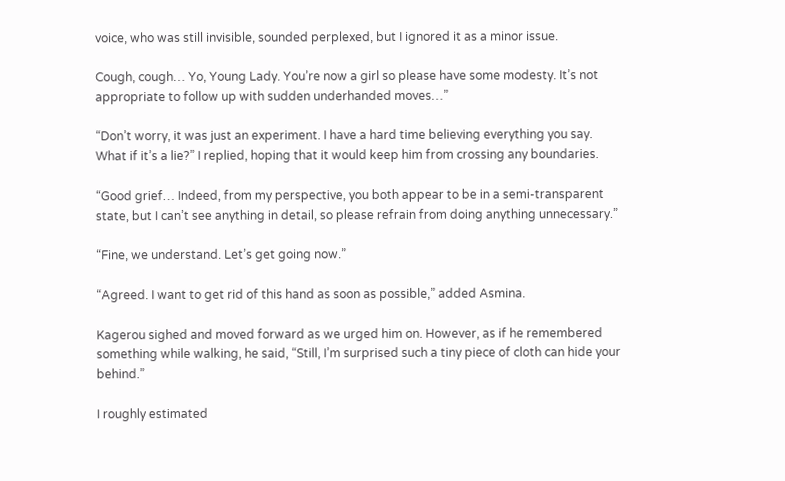voice, who was still invisible, sounded perplexed, but I ignored it as a minor issue.

Cough, cough… Yo, Young Lady. You’re now a girl so please have some modesty. It’s not appropriate to follow up with sudden underhanded moves…”

“Don’t worry, it was just an experiment. I have a hard time believing everything you say. What if it’s a lie?” I replied, hoping that it would keep him from crossing any boundaries.

“Good grief… Indeed, from my perspective, you both appear to be in a semi-transparent state, but I can’t see anything in detail, so please refrain from doing anything unnecessary.”

“Fine, we understand. Let’s get going now.”

“Agreed. I want to get rid of this hand as soon as possible,” added Asmina.

Kagerou sighed and moved forward as we urged him on. However, as if he remembered something while walking, he said, “Still, I’m surprised such a tiny piece of cloth can hide your behind.”

I roughly estimated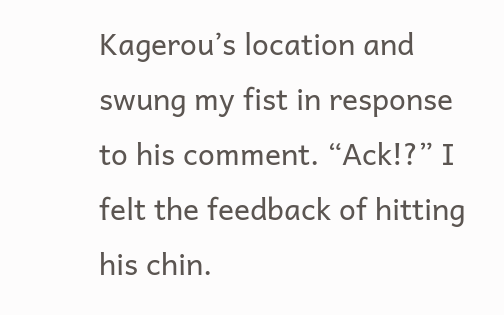Kagerou’s location and swung my fist in response to his comment. “Ack!?” I felt the feedback of hitting his chin.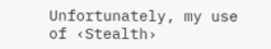Unfortunately, my use of ‹Stealth›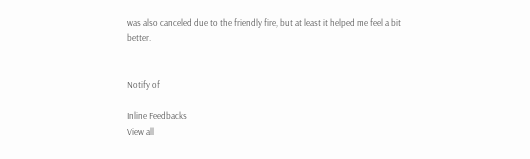was also canceled due to the friendly fire, but at least it helped me feel a bit better.


Notify of

Inline Feedbacks
View all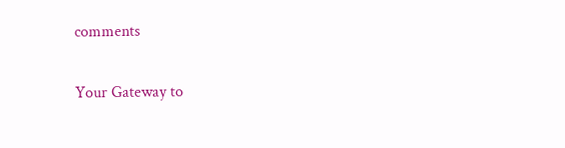comments

Your Gateway to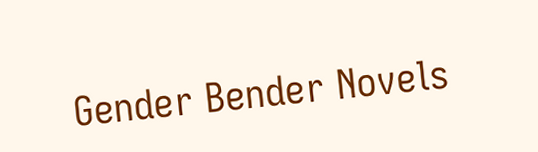Gender Bender Novels